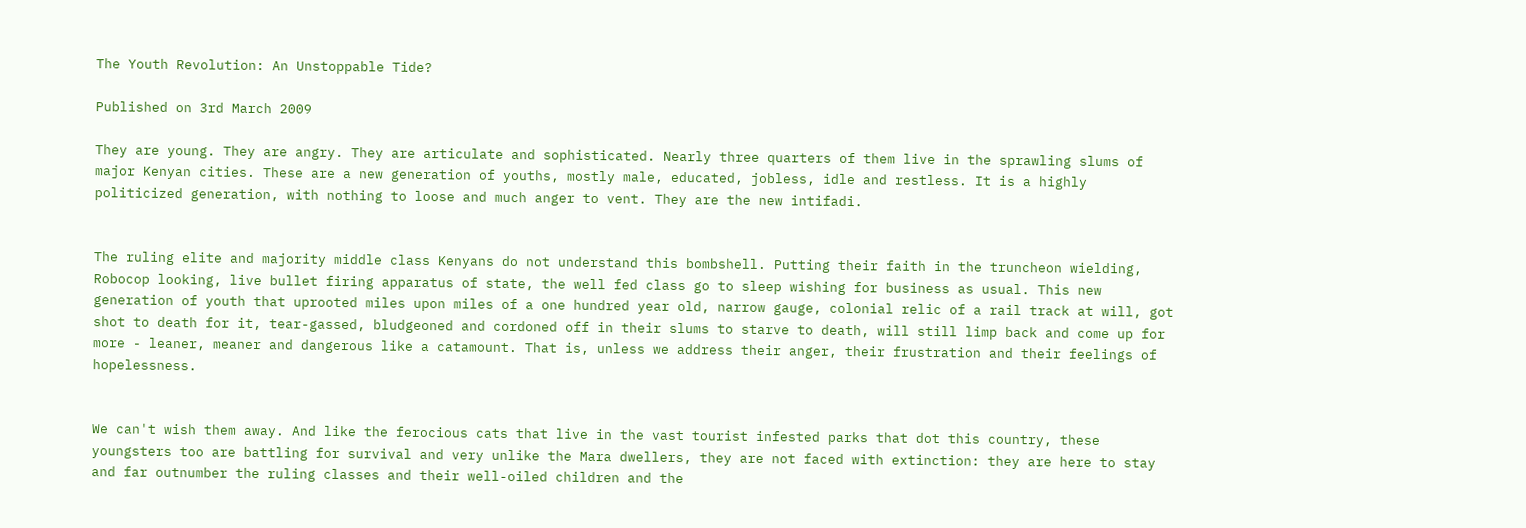The Youth Revolution: An Unstoppable Tide?

Published on 3rd March 2009

They are young. They are angry. They are articulate and sophisticated. Nearly three quarters of them live in the sprawling slums of major Kenyan cities. These are a new generation of youths, mostly male, educated, jobless, idle and restless. It is a highly politicized generation, with nothing to loose and much anger to vent. They are the new intifadi.


The ruling elite and majority middle class Kenyans do not understand this bombshell. Putting their faith in the truncheon wielding, Robocop looking, live bullet firing apparatus of state, the well fed class go to sleep wishing for business as usual. This new generation of youth that uprooted miles upon miles of a one hundred year old, narrow gauge, colonial relic of a rail track at will, got shot to death for it, tear-gassed, bludgeoned and cordoned off in their slums to starve to death, will still limp back and come up for more - leaner, meaner and dangerous like a catamount. That is, unless we address their anger, their frustration and their feelings of hopelessness.


We can't wish them away. And like the ferocious cats that live in the vast tourist infested parks that dot this country, these youngsters too are battling for survival and very unlike the Mara dwellers, they are not faced with extinction: they are here to stay and far outnumber the ruling classes and their well-oiled children and the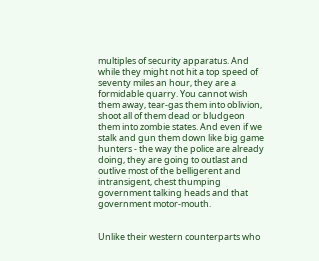multiples of security apparatus. And while they might not hit a top speed of seventy miles an hour, they are a formidable quarry. You cannot wish them away, tear-gas them into oblivion, shoot all of them dead or bludgeon them into zombie states. And even if we stalk and gun them down like big game hunters - the way the police are already doing, they are going to outlast and outlive most of the belligerent and intransigent, chest thumping government talking heads and that government motor-mouth.


Unlike their western counterparts who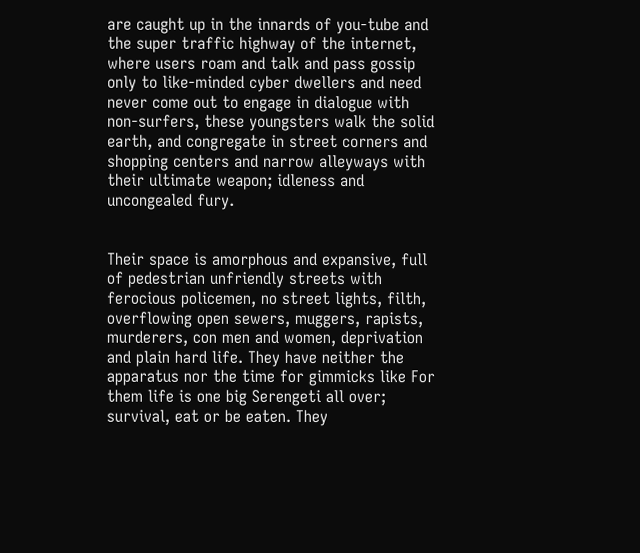are caught up in the innards of you-tube and the super traffic highway of the internet, where users roam and talk and pass gossip only to like-minded cyber dwellers and need never come out to engage in dialogue with non-surfers, these youngsters walk the solid earth, and congregate in street corners and shopping centers and narrow alleyways with their ultimate weapon; idleness and uncongealed fury.


Their space is amorphous and expansive, full of pedestrian unfriendly streets with ferocious policemen, no street lights, filth, overflowing open sewers, muggers, rapists, murderers, con men and women, deprivation and plain hard life. They have neither the apparatus nor the time for gimmicks like For them life is one big Serengeti all over; survival, eat or be eaten. They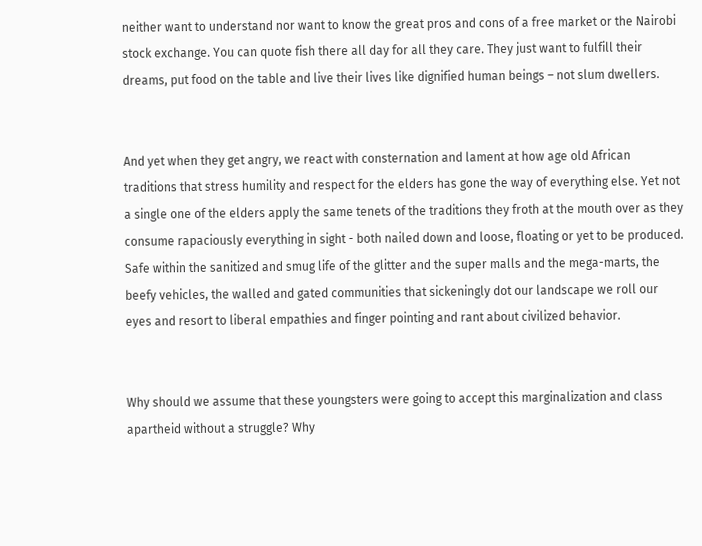neither want to understand nor want to know the great pros and cons of a free market or the Nairobi stock exchange. You can quote fish there all day for all they care. They just want to fulfill their dreams, put food on the table and live their lives like dignified human beings – not slum dwellers.


And yet when they get angry, we react with consternation and lament at how age old African traditions that stress humility and respect for the elders has gone the way of everything else. Yet not a single one of the elders apply the same tenets of the traditions they froth at the mouth over as they consume rapaciously everything in sight - both nailed down and loose, floating or yet to be produced. Safe within the sanitized and smug life of the glitter and the super malls and the mega-marts, the beefy vehicles, the walled and gated communities that sickeningly dot our landscape we roll our eyes and resort to liberal empathies and finger pointing and rant about civilized behavior.


Why should we assume that these youngsters were going to accept this marginalization and class apartheid without a struggle? Why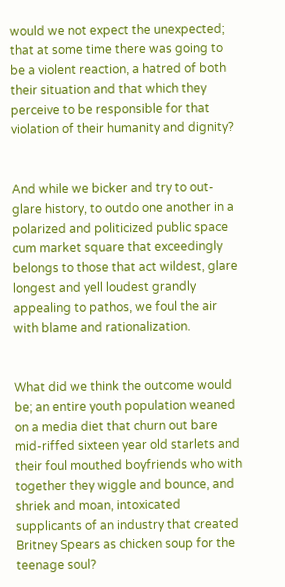would we not expect the unexpected; that at some time there was going to be a violent reaction, a hatred of both their situation and that which they perceive to be responsible for that violation of their humanity and dignity?


And while we bicker and try to out-glare history, to outdo one another in a polarized and politicized public space cum market square that exceedingly belongs to those that act wildest, glare longest and yell loudest grandly appealing to pathos, we foul the air with blame and rationalization.


What did we think the outcome would be; an entire youth population weaned on a media diet that churn out bare mid-riffed sixteen year old starlets and their foul mouthed boyfriends who with together they wiggle and bounce, and shriek and moan, intoxicated supplicants of an industry that created Britney Spears as chicken soup for the teenage soul?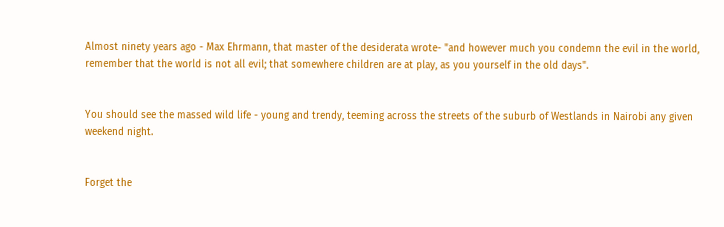Almost ninety years ago - Max Ehrmann, that master of the desiderata wrote- "and however much you condemn the evil in the world, remember that the world is not all evil; that somewhere children are at play, as you yourself in the old days".


You should see the massed wild life - young and trendy, teeming across the streets of the suburb of Westlands in Nairobi any given weekend night.


Forget the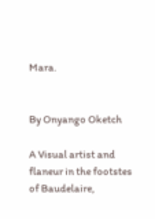Mara.


By Onyango Oketch

A Visual artist and flaneur in the footstes of Baudelaire,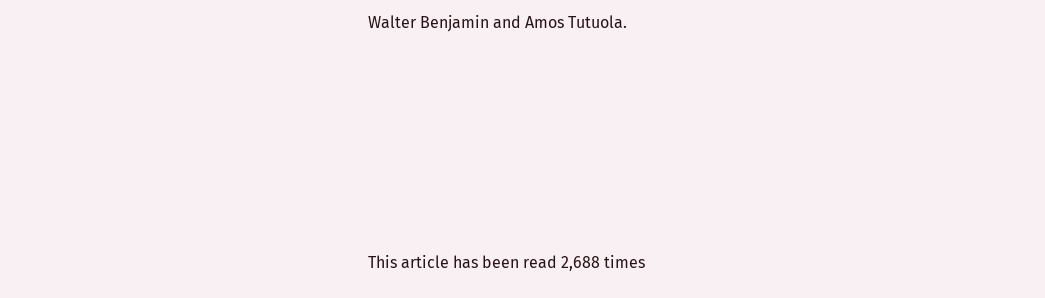Walter Benjamin and Amos Tutuola.






This article has been read 2,688 times